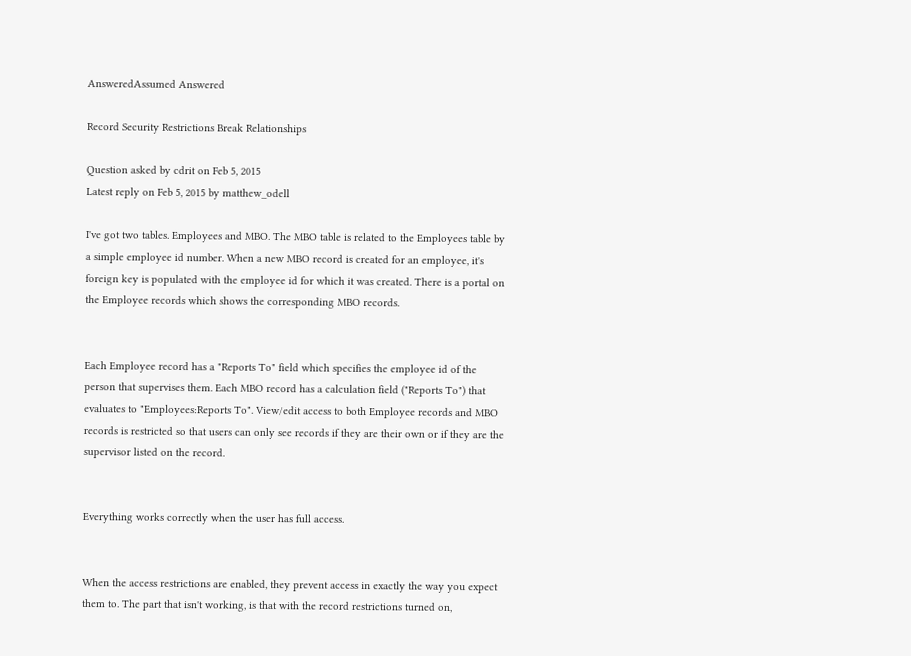AnsweredAssumed Answered

Record Security Restrictions Break Relationships

Question asked by cdrit on Feb 5, 2015
Latest reply on Feb 5, 2015 by matthew_odell

I've got two tables. Employees and MBO. The MBO table is related to the Employees table by a simple employee id number. When a new MBO record is created for an employee, it's foreign key is populated with the employee id for which it was created. There is a portal on the Employee records which shows the corresponding MBO records.


Each Employee record has a "Reports To" field which specifies the employee id of the person that supervises them. Each MBO record has a calculation field ("Reports To") that evaluates to "Employees:Reports To". View/edit access to both Employee records and MBO records is restricted so that users can only see records if they are their own or if they are the supervisor listed on the record.


Everything works correctly when the user has full access.


When the access restrictions are enabled, they prevent access in exactly the way you expect them to. The part that isn't working, is that with the record restrictions turned on,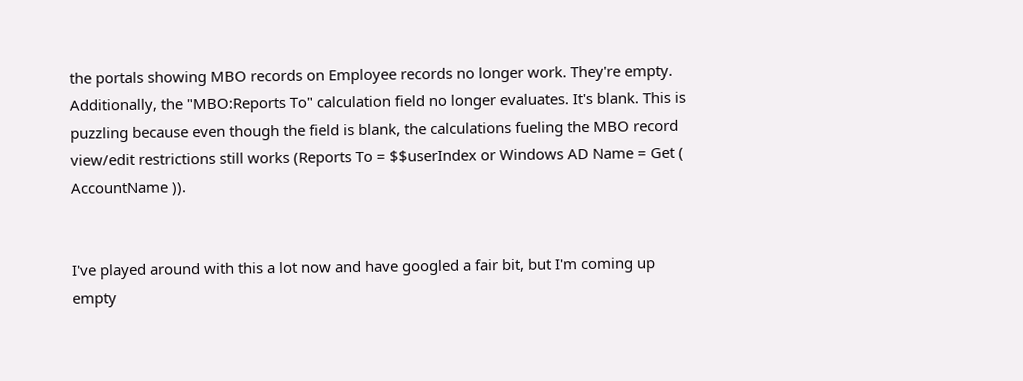the portals showing MBO records on Employee records no longer work. They're empty. Additionally, the "MBO:Reports To" calculation field no longer evaluates. It's blank. This is puzzling because even though the field is blank, the calculations fueling the MBO record view/edit restrictions still works (Reports To = $$userIndex or Windows AD Name = Get ( AccountName )).


I've played around with this a lot now and have googled a fair bit, but I'm coming up empty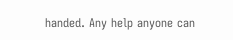handed. Any help anyone can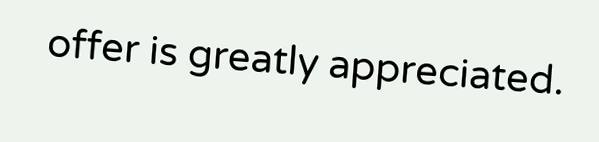offer is greatly appreciated.